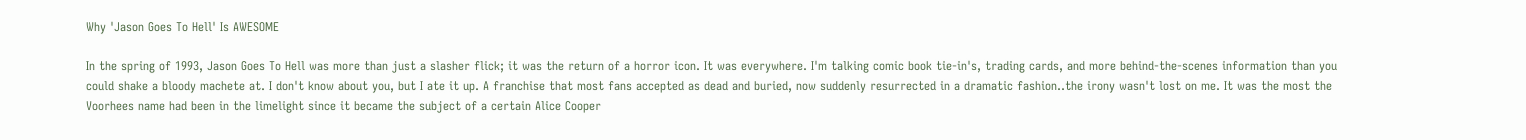Why 'Jason Goes To Hell' Is AWESOME

In the spring of 1993, Jason Goes To Hell was more than just a slasher flick; it was the return of a horror icon. It was everywhere. I'm talking comic book tie-in's, trading cards, and more behind-the-scenes information than you could shake a bloody machete at. I don't know about you, but I ate it up. A franchise that most fans accepted as dead and buried, now suddenly resurrected in a dramatic fashion..the irony wasn't lost on me. It was the most the Voorhees name had been in the limelight since it became the subject of a certain Alice Cooper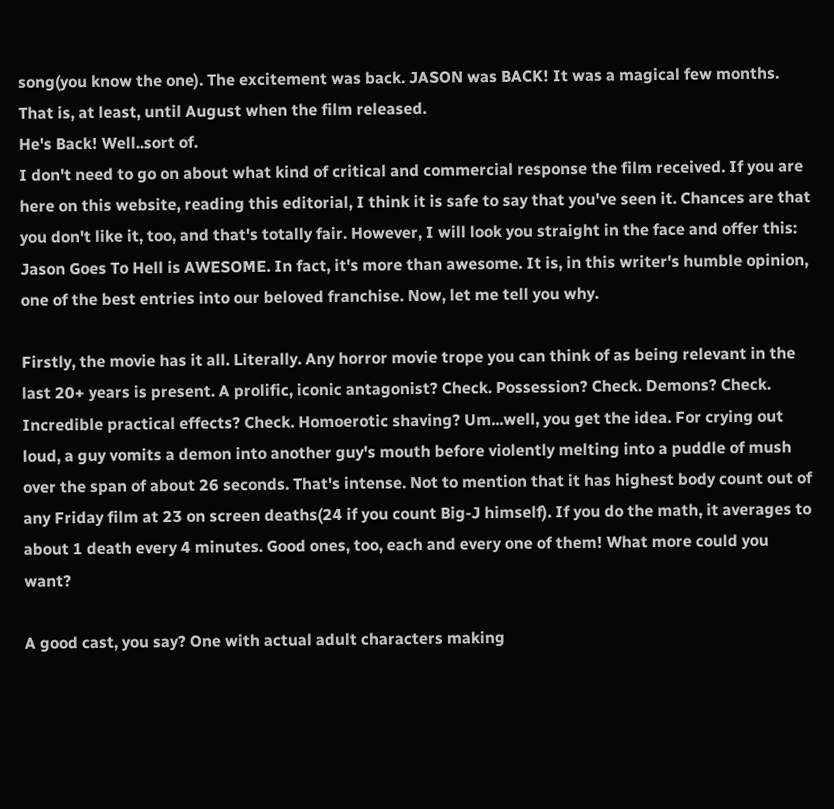song(you know the one). The excitement was back. JASON was BACK! It was a magical few months. That is, at least, until August when the film released.
He's Back! Well..sort of.
I don't need to go on about what kind of critical and commercial response the film received. If you are here on this website, reading this editorial, I think it is safe to say that you've seen it. Chances are that you don't like it, too, and that's totally fair. However, I will look you straight in the face and offer this: Jason Goes To Hell is AWESOME. In fact, it's more than awesome. It is, in this writer's humble opinion, one of the best entries into our beloved franchise. Now, let me tell you why.

Firstly, the movie has it all. Literally. Any horror movie trope you can think of as being relevant in the last 20+ years is present. A prolific, iconic antagonist? Check. Possession? Check. Demons? Check. Incredible practical effects? Check. Homoerotic shaving? Um...well, you get the idea. For crying out loud, a guy vomits a demon into another guy's mouth before violently melting into a puddle of mush over the span of about 26 seconds. That's intense. Not to mention that it has highest body count out of any Friday film at 23 on screen deaths(24 if you count Big-J himself). If you do the math, it averages to about 1 death every 4 minutes. Good ones, too, each and every one of them! What more could you want?

A good cast, you say? One with actual adult characters making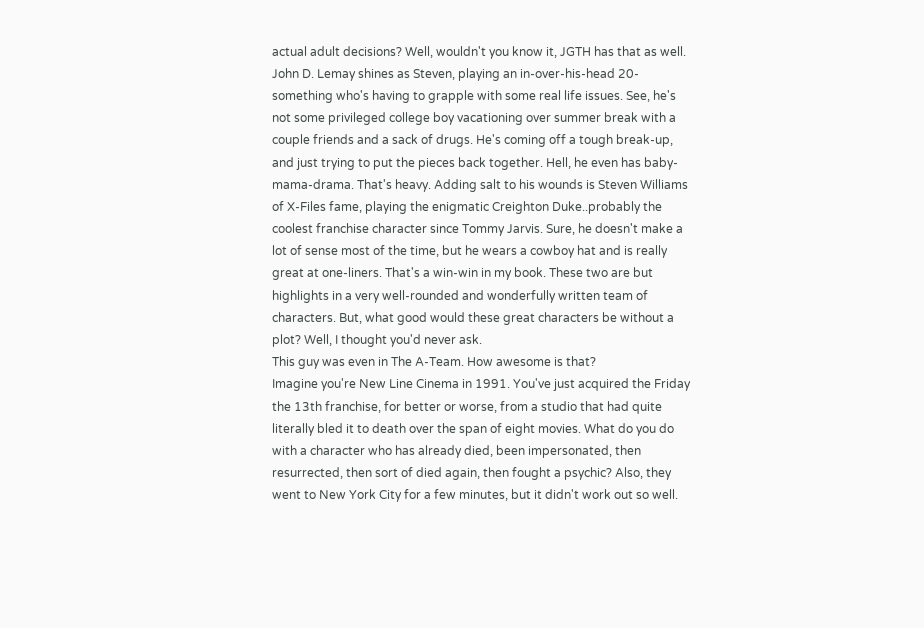actual adult decisions? Well, wouldn't you know it, JGTH has that as well. John D. Lemay shines as Steven, playing an in-over-his-head 20-something who's having to grapple with some real life issues. See, he's not some privileged college boy vacationing over summer break with a couple friends and a sack of drugs. He's coming off a tough break-up, and just trying to put the pieces back together. Hell, he even has baby-mama-drama. That's heavy. Adding salt to his wounds is Steven Williams of X-Files fame, playing the enigmatic Creighton Duke..probably the coolest franchise character since Tommy Jarvis. Sure, he doesn't make a lot of sense most of the time, but he wears a cowboy hat and is really great at one-liners. That's a win-win in my book. These two are but highlights in a very well-rounded and wonderfully written team of characters. But, what good would these great characters be without a plot? Well, I thought you'd never ask.
This guy was even in The A-Team. How awesome is that?
Imagine you're New Line Cinema in 1991. You've just acquired the Friday the 13th franchise, for better or worse, from a studio that had quite literally bled it to death over the span of eight movies. What do you do with a character who has already died, been impersonated, then resurrected, then sort of died again, then fought a psychic? Also, they went to New York City for a few minutes, but it didn't work out so well.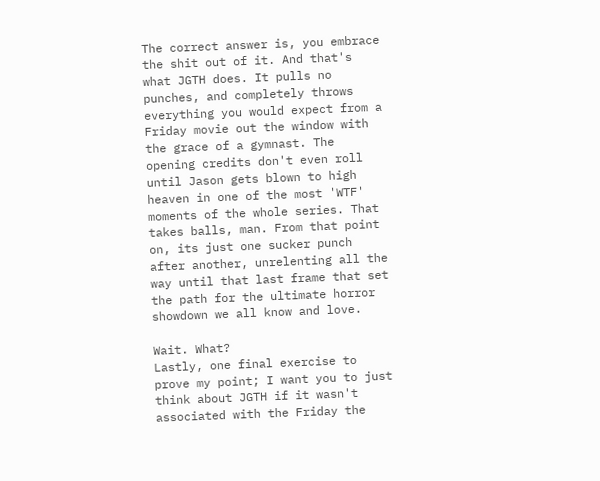The correct answer is, you embrace the shit out of it. And that's what JGTH does. It pulls no punches, and completely throws everything you would expect from a Friday movie out the window with the grace of a gymnast. The opening credits don't even roll until Jason gets blown to high heaven in one of the most 'WTF' moments of the whole series. That takes balls, man. From that point on, its just one sucker punch after another, unrelenting all the way until that last frame that set the path for the ultimate horror showdown we all know and love.

Wait. What?
Lastly, one final exercise to prove my point; I want you to just think about JGTH if it wasn't associated with the Friday the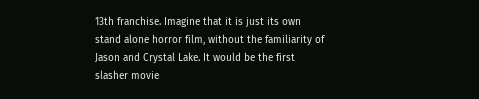13th franchise. Imagine that it is just its own stand alone horror film, without the familiarity of Jason and Crystal Lake. It would be the first slasher movie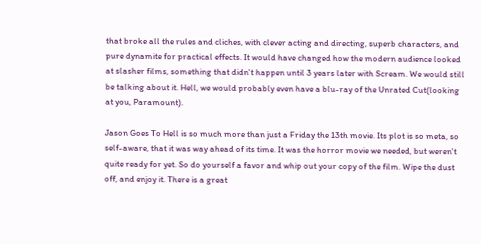that broke all the rules and cliches, with clever acting and directing, superb characters, and pure dynamite for practical effects. It would have changed how the modern audience looked at slasher films, something that didn't happen until 3 years later with Scream. We would still be talking about it. Hell, we would probably even have a blu-ray of the Unrated Cut(looking at you, Paramount).

Jason Goes To Hell is so much more than just a Friday the 13th movie. Its plot is so meta, so self-aware, that it was way ahead of its time. It was the horror movie we needed, but weren't quite ready for yet. So do yourself a favor and whip out your copy of the film. Wipe the dust off, and enjoy it. There is a great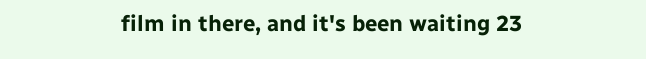film in there, and it's been waiting 23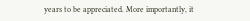years to be appreciated. More importantly, it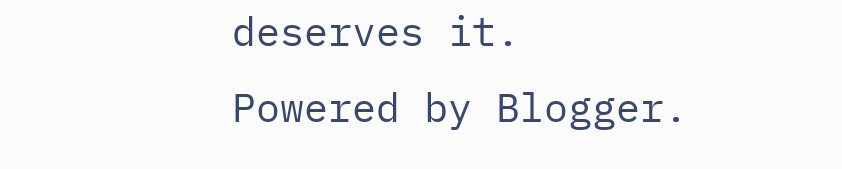deserves it.
Powered by Blogger.